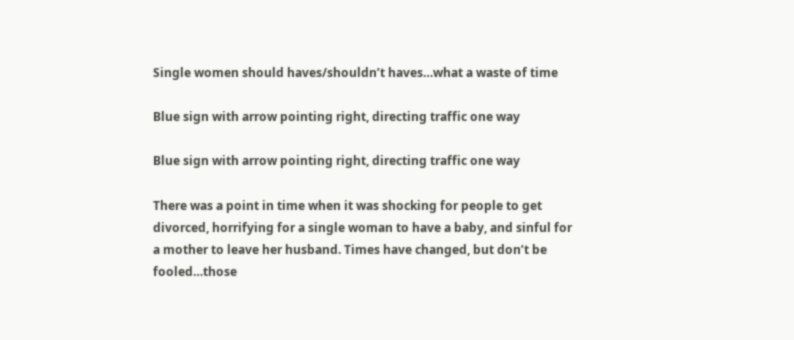Single women should haves/shouldn’t haves…what a waste of time

Blue sign with arrow pointing right, directing traffic one way

Blue sign with arrow pointing right, directing traffic one way

There was a point in time when it was shocking for people to get divorced, horrifying for a single woman to have a baby, and sinful for a mother to leave her husband. Times have changed, but don’t be fooled…those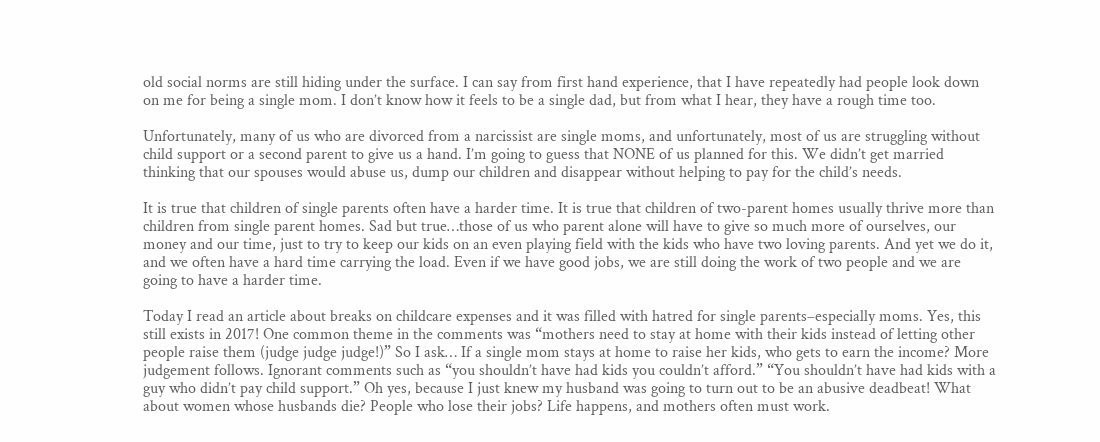old social norms are still hiding under the surface. I can say from first hand experience, that I have repeatedly had people look down on me for being a single mom. I don’t know how it feels to be a single dad, but from what I hear, they have a rough time too.

Unfortunately, many of us who are divorced from a narcissist are single moms, and unfortunately, most of us are struggling without child support or a second parent to give us a hand. I’m going to guess that NONE of us planned for this. We didn’t get married thinking that our spouses would abuse us, dump our children and disappear without helping to pay for the child’s needs.

It is true that children of single parents often have a harder time. It is true that children of two-parent homes usually thrive more than children from single parent homes. Sad but true…those of us who parent alone will have to give so much more of ourselves, our money and our time, just to try to keep our kids on an even playing field with the kids who have two loving parents. And yet we do it, and we often have a hard time carrying the load. Even if we have good jobs, we are still doing the work of two people and we are going to have a harder time.

Today I read an article about breaks on childcare expenses and it was filled with hatred for single parents–especially moms. Yes, this still exists in 2017! One common theme in the comments was “mothers need to stay at home with their kids instead of letting other people raise them (judge judge judge!)” So I ask… If a single mom stays at home to raise her kids, who gets to earn the income? More judgement follows. Ignorant comments such as “you shouldn’t have had kids you couldn’t afford.” “You shouldn’t have had kids with a guy who didn’t pay child support.” Oh yes, because I just knew my husband was going to turn out to be an abusive deadbeat! What about women whose husbands die? People who lose their jobs? Life happens, and mothers often must work.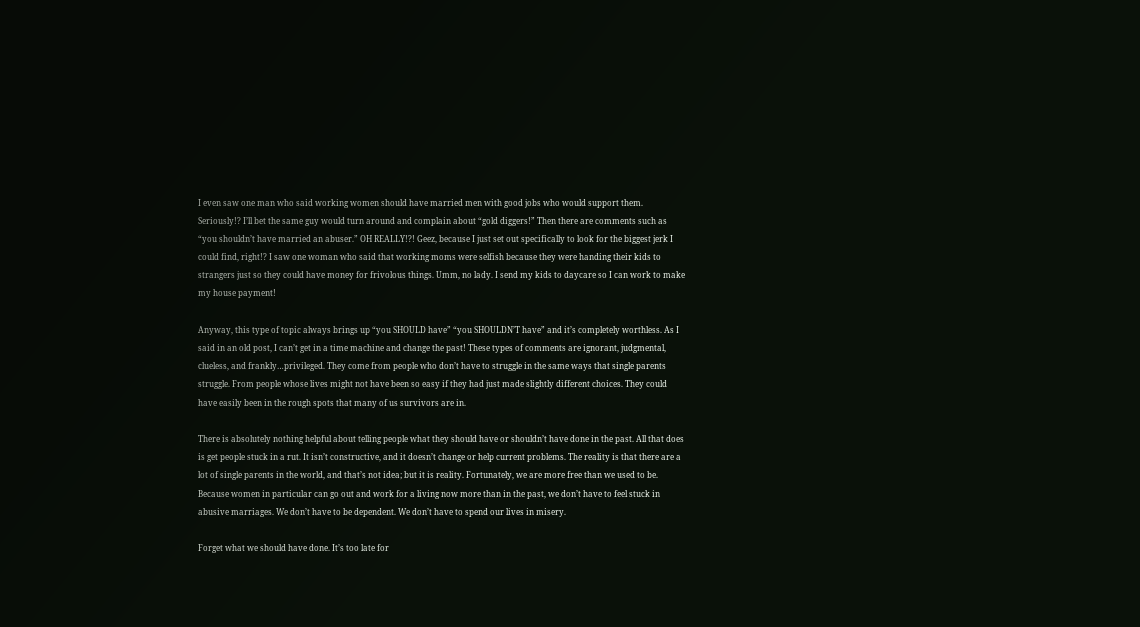I even saw one man who said working women should have married men with good jobs who would support them. Seriously!? I’ll bet the same guy would turn around and complain about “gold diggers!” Then there are comments such as “you shouldn’t have married an abuser.” OH REALLY!?! Geez, because I just set out specifically to look for the biggest jerk I could find, right!? I saw one woman who said that working moms were selfish because they were handing their kids to strangers just so they could have money for frivolous things. Umm, no lady. I send my kids to daycare so I can work to make my house payment!

Anyway, this type of topic always brings up “you SHOULD have” “you SHOULDN’T have” and it’s completely worthless. As I said in an old post, I can’t get in a time machine and change the past! These types of comments are ignorant, judgmental, clueless, and frankly…privileged. They come from people who don’t have to struggle in the same ways that single parents struggle. From people whose lives might not have been so easy if they had just made slightly different choices. They could have easily been in the rough spots that many of us survivors are in.

There is absolutely nothing helpful about telling people what they should have or shouldn’t have done in the past. All that does is get people stuck in a rut. It isn’t constructive, and it doesn’t change or help current problems. The reality is that there are a lot of single parents in the world, and that’s not idea; but it is reality. Fortunately, we are more free than we used to be. Because women in particular can go out and work for a living now more than in the past, we don’t have to feel stuck in abusive marriages. We don’t have to be dependent. We don’t have to spend our lives in misery.

Forget what we should have done. It’s too late for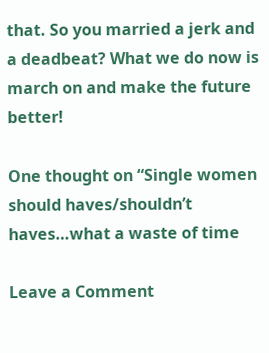that. So you married a jerk and a deadbeat? What we do now is march on and make the future better!

One thought on “Single women should haves/shouldn’t haves…what a waste of time

Leave a Comment